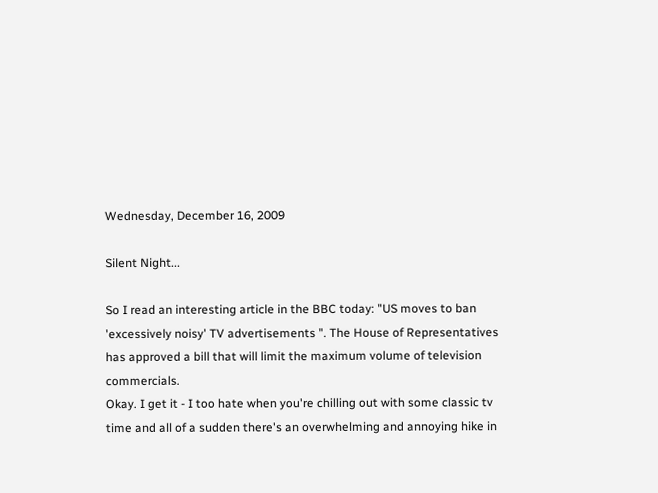Wednesday, December 16, 2009

Silent Night...

So I read an interesting article in the BBC today: "US moves to ban 'excessively noisy' TV advertisements ". The House of Representatives has approved a bill that will limit the maximum volume of television commercials.
Okay. I get it - I too hate when you're chilling out with some classic tv time and all of a sudden there's an overwhelming and annoying hike in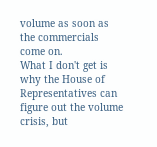volume as soon as the commercials come on.
What I don't get is why the House of Representatives can figure out the volume crisis, but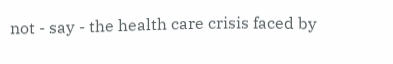not - say - the health care crisis faced by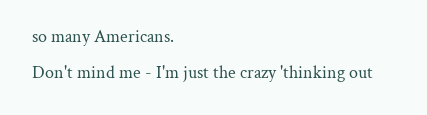so many Americans.
Don't mind me - I'm just the crazy 'thinking out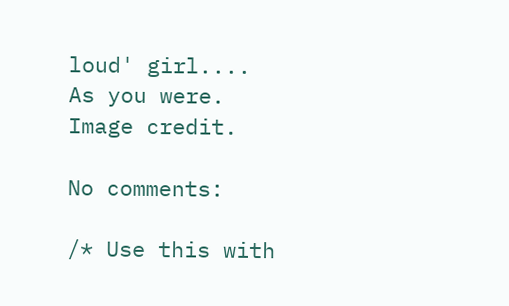loud' girl....
As you were.
Image credit.

No comments:

/* Use this with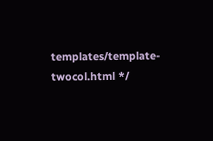templates/template-twocol.html */